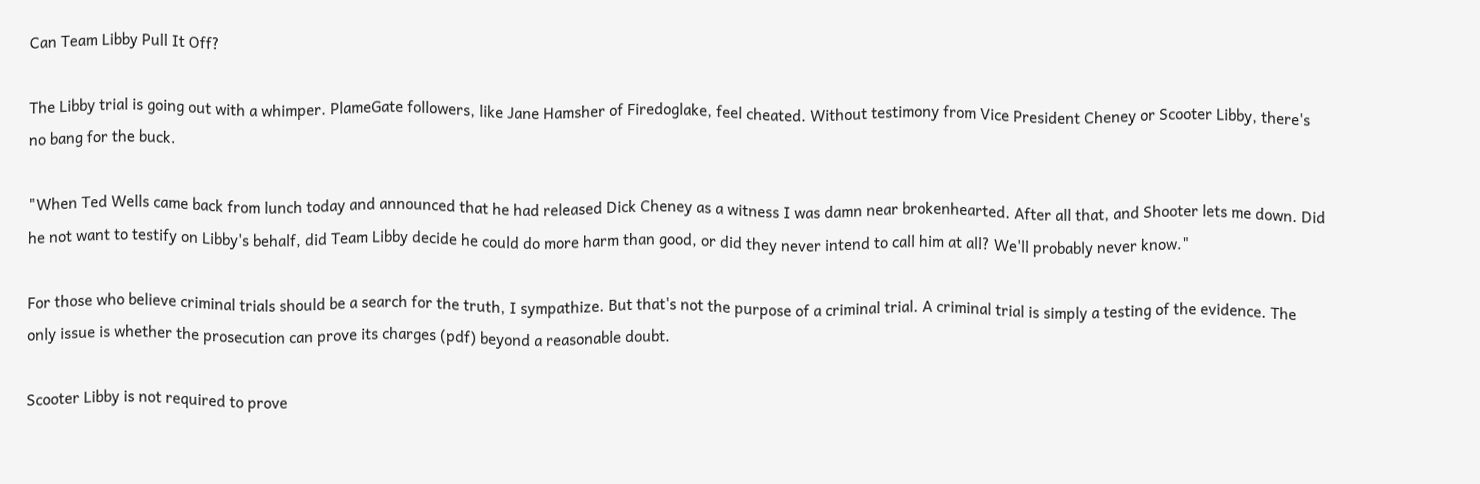Can Team Libby Pull It Off?

The Libby trial is going out with a whimper. PlameGate followers, like Jane Hamsher of Firedoglake, feel cheated. Without testimony from Vice President Cheney or Scooter Libby, there's no bang for the buck.

"When Ted Wells came back from lunch today and announced that he had released Dick Cheney as a witness I was damn near brokenhearted. After all that, and Shooter lets me down. Did he not want to testify on Libby's behalf, did Team Libby decide he could do more harm than good, or did they never intend to call him at all? We'll probably never know."

For those who believe criminal trials should be a search for the truth, I sympathize. But that's not the purpose of a criminal trial. A criminal trial is simply a testing of the evidence. The only issue is whether the prosecution can prove its charges (pdf) beyond a reasonable doubt.

Scooter Libby is not required to prove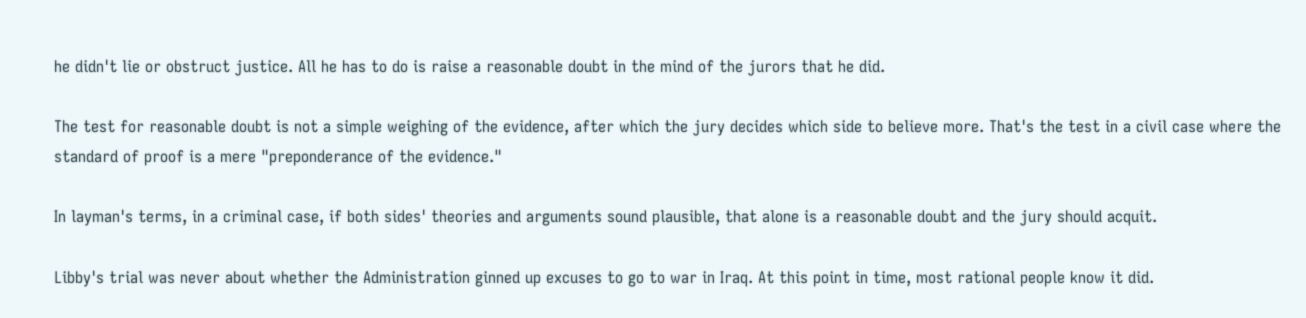he didn't lie or obstruct justice. All he has to do is raise a reasonable doubt in the mind of the jurors that he did.

The test for reasonable doubt is not a simple weighing of the evidence, after which the jury decides which side to believe more. That's the test in a civil case where the standard of proof is a mere "preponderance of the evidence."

In layman's terms, in a criminal case, if both sides' theories and arguments sound plausible, that alone is a reasonable doubt and the jury should acquit.

Libby's trial was never about whether the Administration ginned up excuses to go to war in Iraq. At this point in time, most rational people know it did.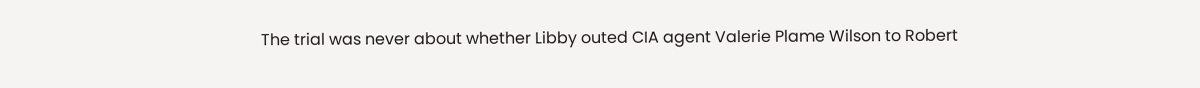The trial was never about whether Libby outed CIA agent Valerie Plame Wilson to Robert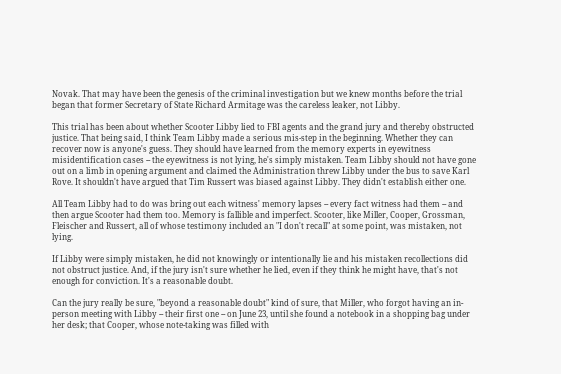Novak. That may have been the genesis of the criminal investigation but we knew months before the trial began that former Secretary of State Richard Armitage was the careless leaker, not Libby.

This trial has been about whether Scooter Libby lied to FBI agents and the grand jury and thereby obstructed justice. That being said, I think Team Libby made a serious mis-step in the beginning. Whether they can recover now is anyone's guess. They should have learned from the memory experts in eyewitness misidentification cases -- the eyewitness is not lying, he's simply mistaken. Team Libby should not have gone out on a limb in opening argument and claimed the Administration threw Libby under the bus to save Karl Rove. It shouldn't have argued that Tim Russert was biased against Libby. They didn't establish either one.

All Team Libby had to do was bring out each witness' memory lapses -- every fact witness had them -- and then argue Scooter had them too. Memory is fallible and imperfect. Scooter, like Miller, Cooper, Grossman, Fleischer and Russert, all of whose testimony included an "I don't recall" at some point, was mistaken, not lying.

If Libby were simply mistaken, he did not knowingly or intentionally lie and his mistaken recollections did not obstruct justice. And, if the jury isn't sure whether he lied, even if they think he might have, that's not enough for conviction. It's a reasonable doubt.

Can the jury really be sure, "beyond a reasonable doubt" kind of sure, that Miller, who forgot having an in-person meeting with Libby -- their first one -- on June 23, until she found a notebook in a shopping bag under her desk; that Cooper, whose note-taking was filled with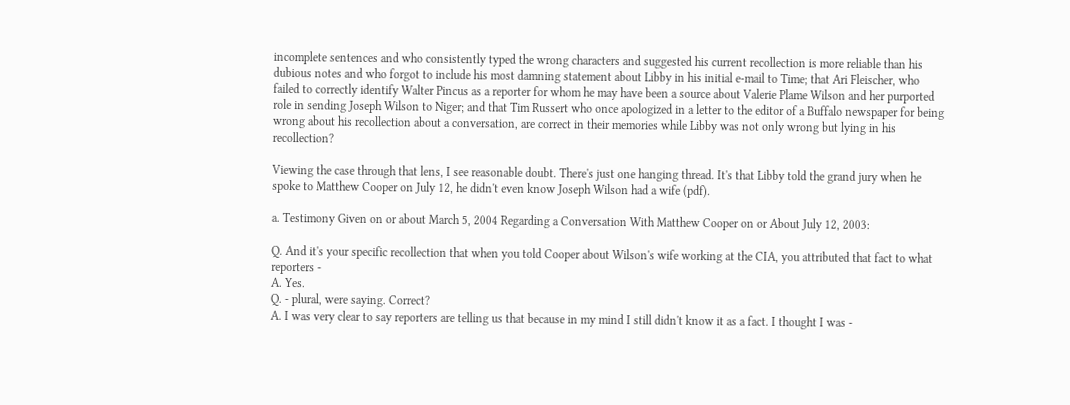incomplete sentences and who consistently typed the wrong characters and suggested his current recollection is more reliable than his dubious notes and who forgot to include his most damning statement about Libby in his initial e-mail to Time; that Ari Fleischer, who failed to correctly identify Walter Pincus as a reporter for whom he may have been a source about Valerie Plame Wilson and her purported role in sending Joseph Wilson to Niger; and that Tim Russert who once apologized in a letter to the editor of a Buffalo newspaper for being wrong about his recollection about a conversation, are correct in their memories while Libby was not only wrong but lying in his recollection?

Viewing the case through that lens, I see reasonable doubt. There's just one hanging thread. It's that Libby told the grand jury when he spoke to Matthew Cooper on July 12, he didn't even know Joseph Wilson had a wife (pdf).

a. Testimony Given on or about March 5, 2004 Regarding a Conversation With Matthew Cooper on or About July 12, 2003:

Q. And it's your specific recollection that when you told Cooper about Wilson's wife working at the CIA, you attributed that fact to what reporters -
A. Yes.
Q. - plural, were saying. Correct?
A. I was very clear to say reporters are telling us that because in my mind I still didn't know it as a fact. I thought I was -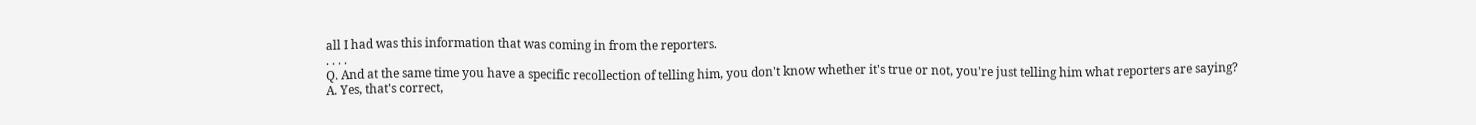all I had was this information that was coming in from the reporters.
. . . .
Q. And at the same time you have a specific recollection of telling him, you don't know whether it's true or not, you're just telling him what reporters are saying?
A. Yes, that's correct,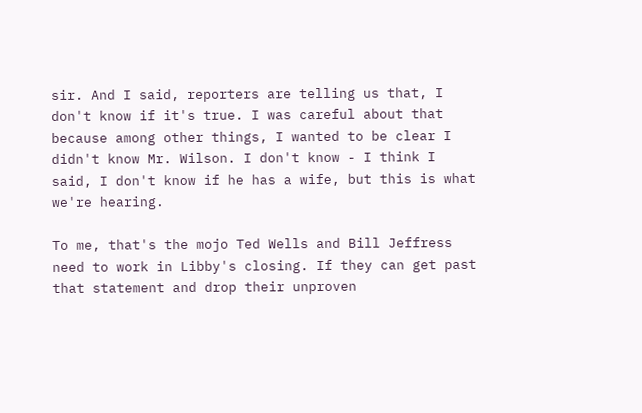sir. And I said, reporters are telling us that, I don't know if it's true. I was careful about that because among other things, I wanted to be clear I didn't know Mr. Wilson. I don't know - I think I said, I don't know if he has a wife, but this is what we're hearing.

To me, that's the mojo Ted Wells and Bill Jeffress need to work in Libby's closing. If they can get past that statement and drop their unproven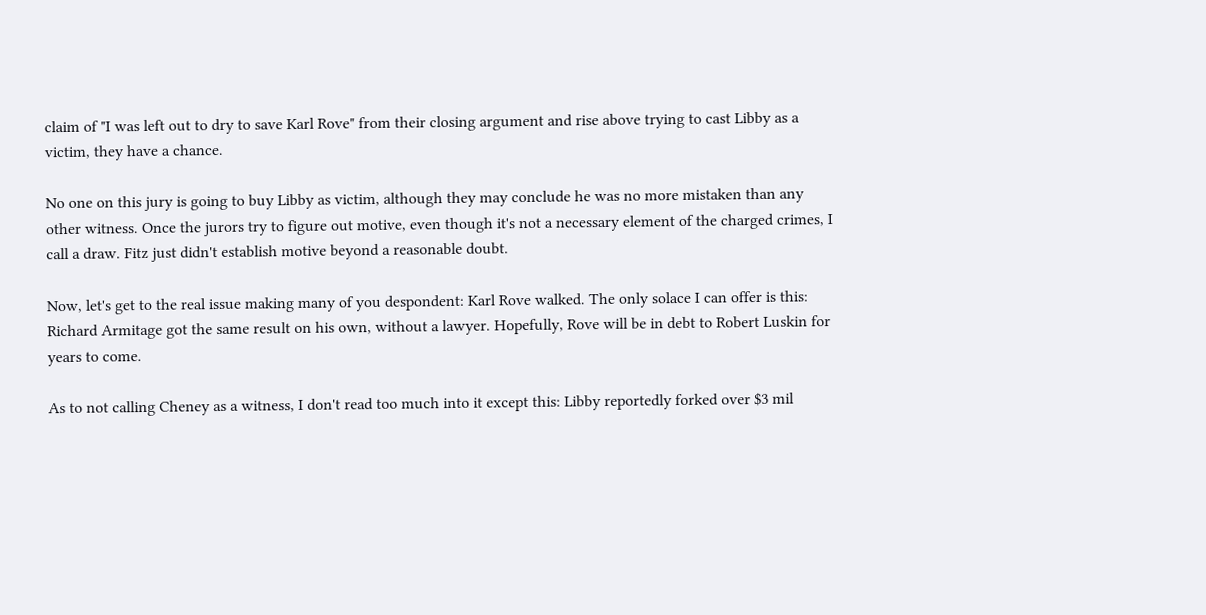claim of "I was left out to dry to save Karl Rove" from their closing argument and rise above trying to cast Libby as a victim, they have a chance.

No one on this jury is going to buy Libby as victim, although they may conclude he was no more mistaken than any other witness. Once the jurors try to figure out motive, even though it's not a necessary element of the charged crimes, I call a draw. Fitz just didn't establish motive beyond a reasonable doubt.

Now, let's get to the real issue making many of you despondent: Karl Rove walked. The only solace I can offer is this: Richard Armitage got the same result on his own, without a lawyer. Hopefully, Rove will be in debt to Robert Luskin for years to come.

As to not calling Cheney as a witness, I don't read too much into it except this: Libby reportedly forked over $3 mil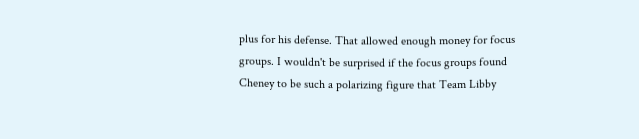plus for his defense. That allowed enough money for focus groups. I wouldn't be surprised if the focus groups found Cheney to be such a polarizing figure that Team Libby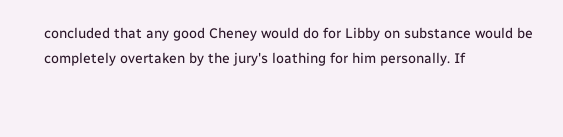concluded that any good Cheney would do for Libby on substance would be completely overtaken by the jury's loathing for him personally. If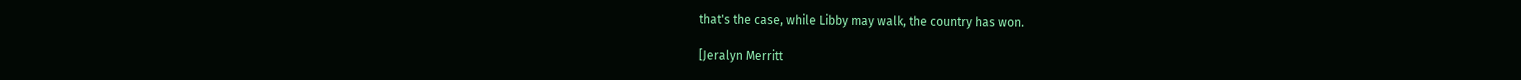that's the case, while Libby may walk, the country has won.

[Jeralyn Merritt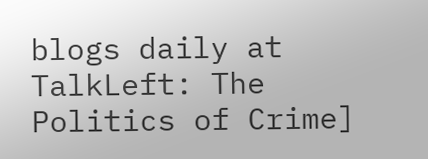blogs daily at TalkLeft: The Politics of Crime]